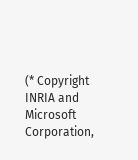(* Copyright INRIA and Microsoft Corporation,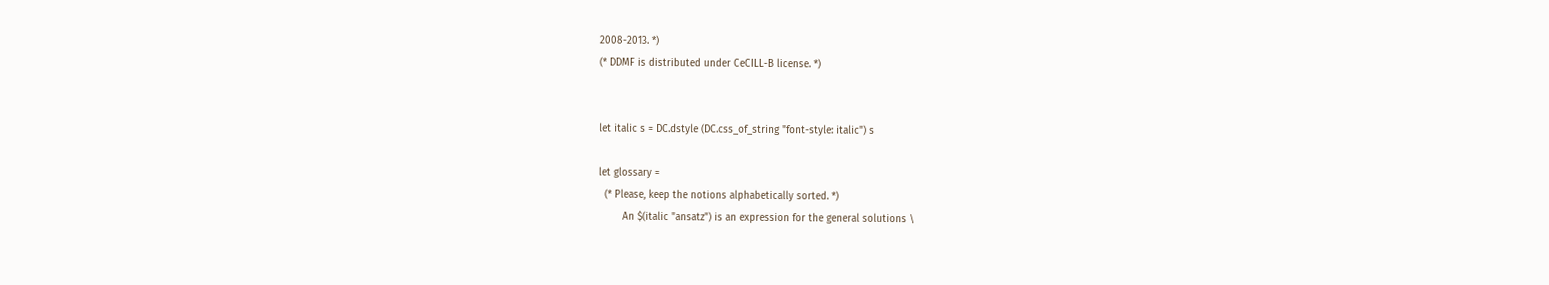2008-2013. *)
(* DDMF is distributed under CeCILL-B license. *)


let italic s = DC.dstyle (DC.css_of_string "font-style: italic") s

let glossary =
  (* Please, keep the notions alphabetically sorted. *)
        An $(italic "ansatz") is an expression for the general solutions \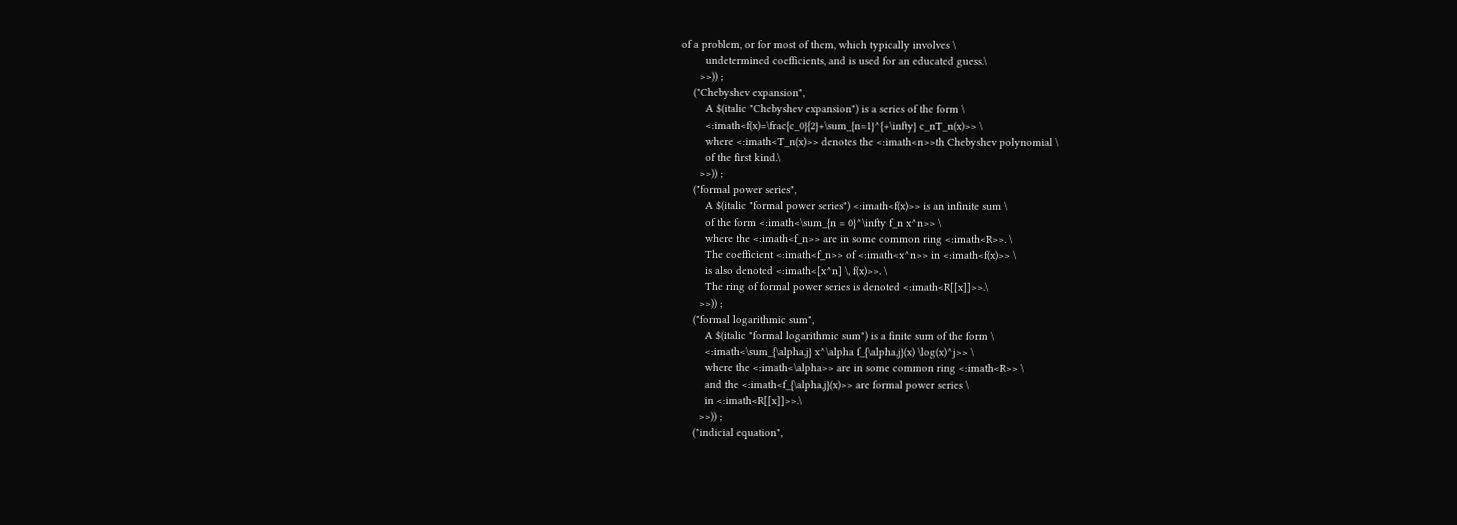of a problem, or for most of them, which typically involves \
        undetermined coefficients, and is used for an educated guess.\
      >>)) ;
    ("Chebyshev expansion",
        A $(italic "Chebyshev expansion") is a series of the form \
        <:imath<f(x)=\frac{c_0}{2}+\sum_{n=1}^{+\infty} c_nT_n(x)>> \
        where <:imath<T_n(x)>> denotes the <:imath<n>>th Chebyshev polynomial \
        of the first kind.\
      >>)) ;
    ("formal power series",
        A $(italic "formal power series") <:imath<f(x)>> is an infinite sum \
        of the form <:imath<\sum_{n = 0}^\infty f_n x^n>> \
        where the <:imath<f_n>> are in some common ring <:imath<R>>. \
        The coefficient <:imath<f_n>> of <:imath<x^n>> in <:imath<f(x)>> \
        is also denoted <:imath<[x^n] \, f(x)>>. \
        The ring of formal power series is denoted <:imath<R[[x]]>>.\
      >>)) ;
    ("formal logarithmic sum",
        A $(italic "formal logarithmic sum") is a finite sum of the form \
        <:imath<\sum_{\alpha,j} x^\alpha f_{\alpha,j}(x) \log(x)^j>> \
        where the <:imath<\alpha>> are in some common ring <:imath<R>> \
        and the <:imath<f_{\alpha,j}(x)>> are formal power series \
        in <:imath<R[[x]]>>.\
      >>)) ;
    ("indicial equation",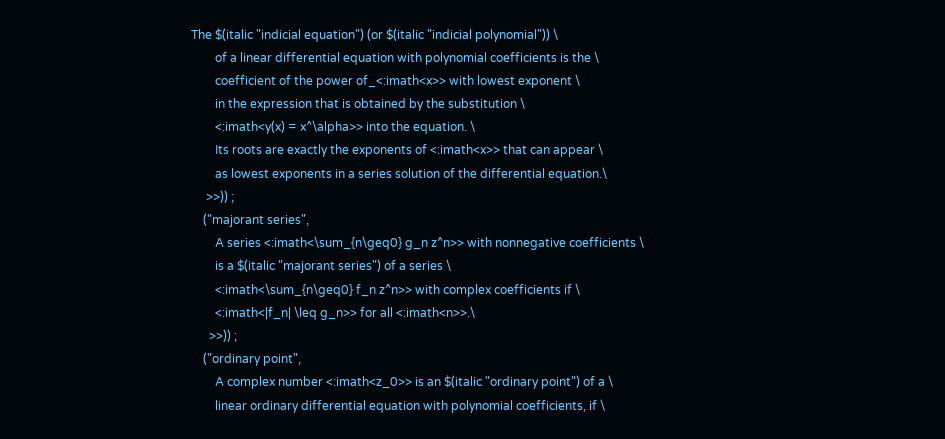The $(italic "indicial equation") (or $(italic "indicial polynomial")) \
        of a linear differential equation with polynomial coefficients is the \
        coefficient of the power of_<:imath<x>> with lowest exponent \
        in the expression that is obtained by the substitution \
        <:imath<y(x) = x^\alpha>> into the equation. \
        Its roots are exactly the exponents of <:imath<x>> that can appear \
        as lowest exponents in a series solution of the differential equation.\
     >>)) ;
    ("majorant series",
        A series <:imath<\sum_{n\geq0} g_n z^n>> with nonnegative coefficients \
        is a $(italic "majorant series") of a series \
        <:imath<\sum_{n\geq0} f_n z^n>> with complex coefficients if \
        <:imath<|f_n| \leq g_n>> for all <:imath<n>>.\
      >>)) ;
    ("ordinary point",
        A complex number <:imath<z_0>> is an $(italic "ordinary point") of a \
        linear ordinary differential equation with polynomial coefficients, if \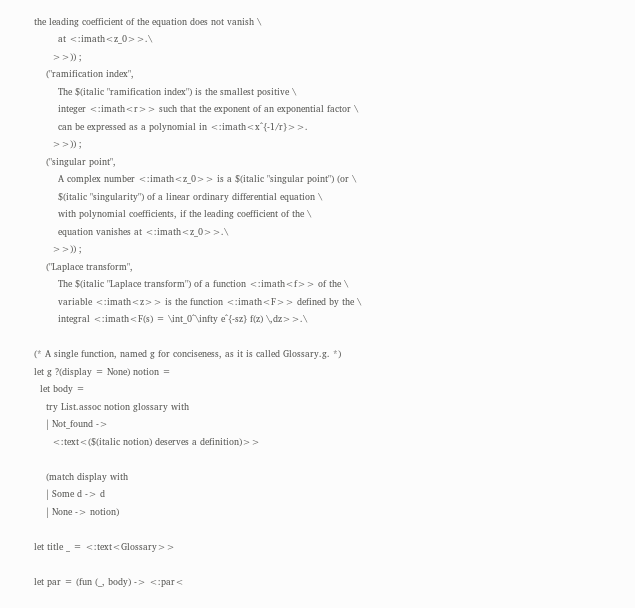the leading coefficient of the equation does not vanish \
        at <:imath<z_0>>.\
      >>)) ;
    ("ramification index",
        The $(italic "ramification index") is the smallest positive \
        integer <:imath<r>> such that the exponent of an exponential factor \
        can be expressed as a polynomial in <:imath<x^{-1/r}>>.
      >>)) ;
    ("singular point",
        A complex number <:imath<z_0>> is a $(italic "singular point") (or \
        $(italic "singularity") of a linear ordinary differential equation \
        with polynomial coefficients, if the leading coefficient of the \
        equation vanishes at <:imath<z_0>>.\
      >>)) ;
    ("Laplace transform",
        The $(italic "Laplace transform") of a function <:imath<f>> of the \
        variable <:imath<z>> is the function <:imath<F>> defined by the \
        integral <:imath<F(s) = \int_0^\infty e^{-sz} f(z) \,dz>>.\

(* A single function, named g for conciseness, as it is called Glossary.g. *)
let g ?(display = None) notion =
  let body =
    try List.assoc notion glossary with
    | Not_found ->
      <:text<($(italic notion) deserves a definition)>>

    (match display with
    | Some d -> d
    | None -> notion)

let title _ = <:text<Glossary>>

let par = (fun (_, body) -> <:par<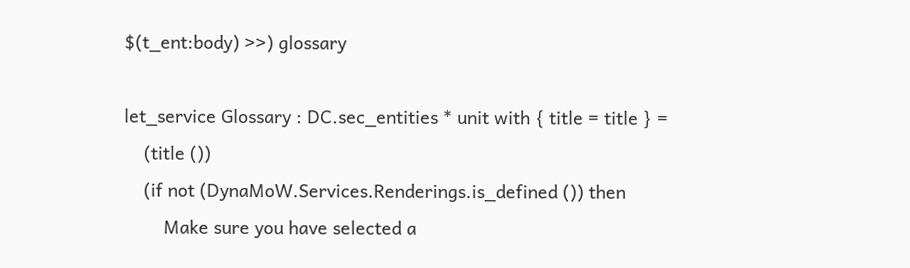$(t_ent:body) >>) glossary

let_service Glossary : DC.sec_entities * unit with { title = title } =
    (title ())
    (if not (DynaMoW.Services.Renderings.is_defined ()) then
        Make sure you have selected a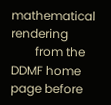mathematical rendering
        from the DDMF home page before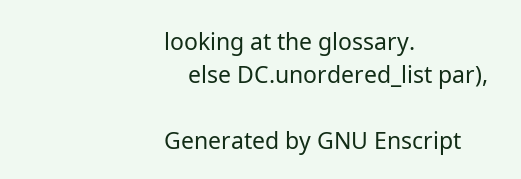looking at the glossary.
    else DC.unordered_list par),

Generated by GNU Enscript